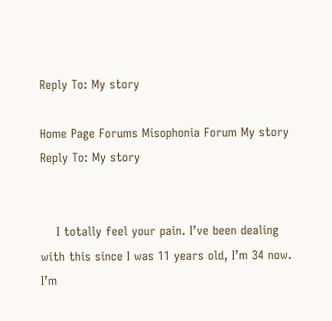Reply To: My story

Home Page Forums Misophonia Forum My story Reply To: My story


    I totally feel your pain. I’ve been dealing with this since I was 11 years old, I’m 34 now. I’m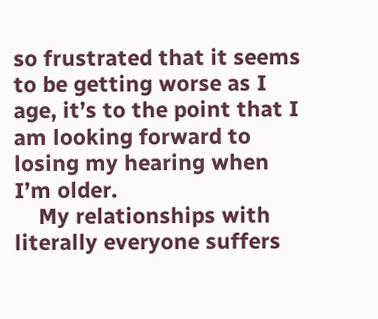so frustrated that it seems to be getting worse as I age, it’s to the point that I am looking forward to losing my hearing when I’m older.
    My relationships with literally everyone suffers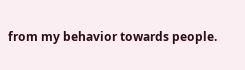from my behavior towards people.